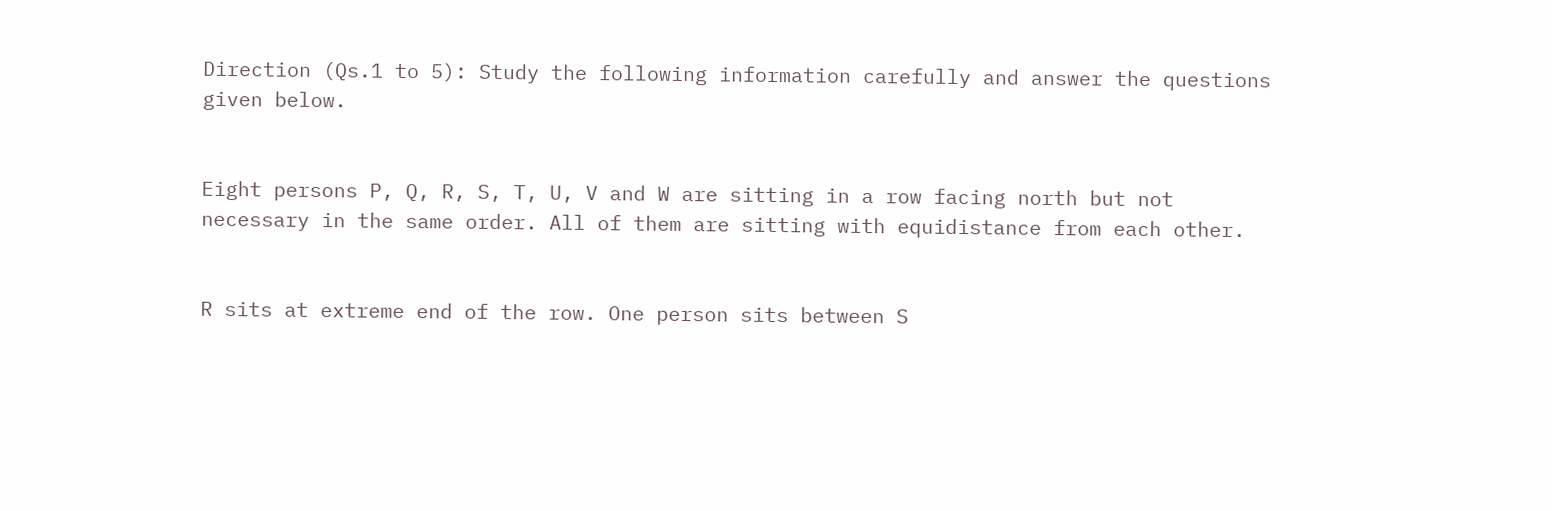Direction (Qs.1 to 5): Study the following information carefully and answer the questions given below.


Eight persons P, Q, R, S, T, U, V and W are sitting in a row facing north but not necessary in the same order. All of them are sitting with equidistance from each other.


R sits at extreme end of the row. One person sits between S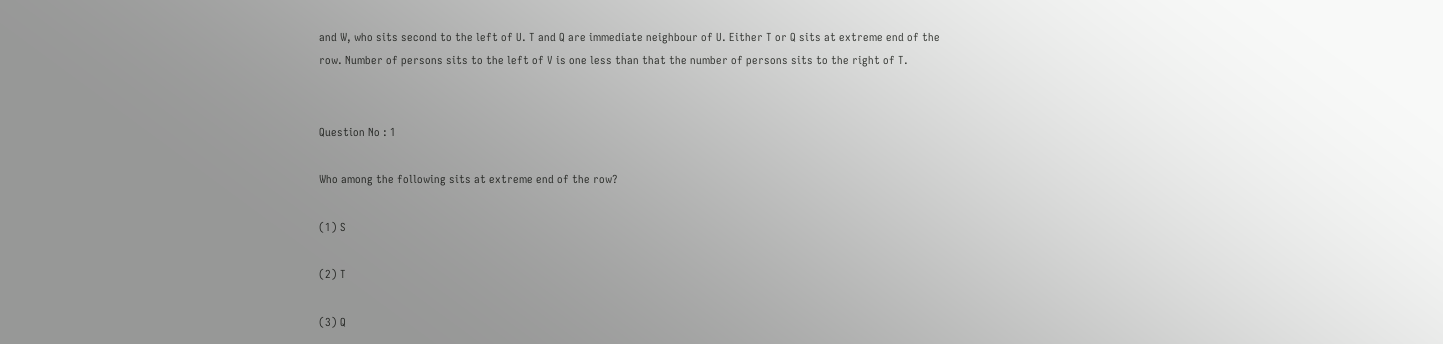and W, who sits second to the left of U. T and Q are immediate neighbour of U. Either T or Q sits at extreme end of the row. Number of persons sits to the left of V is one less than that the number of persons sits to the right of T.


Question No : 1

Who among the following sits at extreme end of the row?

(1) S

(2) T

(3) Q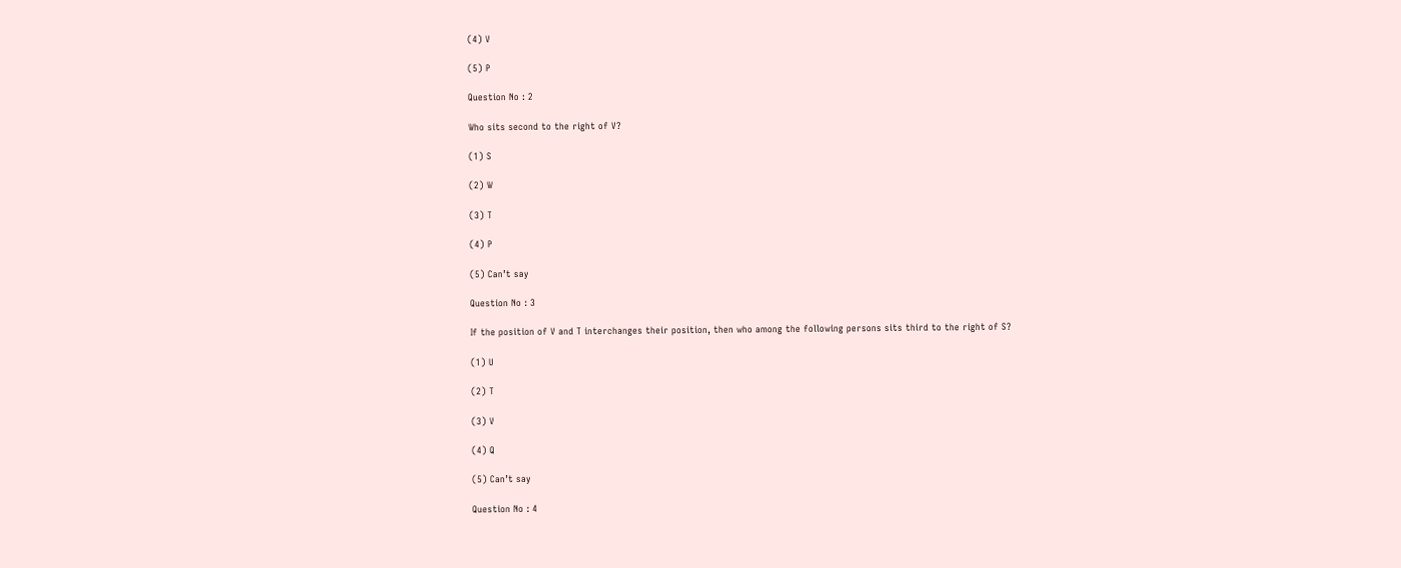(4) V

(5) P

Question No : 2

Who sits second to the right of V?

(1) S

(2) W

(3) T

(4) P

(5) Can’t say

Question No : 3

If the position of V and T interchanges their position, then who among the following persons sits third to the right of S?

(1) U

(2) T

(3) V

(4) Q

(5) Can’t say

Question No : 4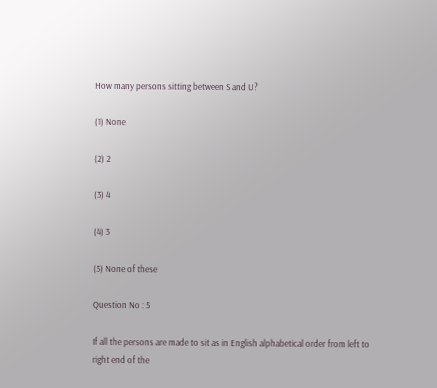How many persons sitting between S and U?

(1) None

(2) 2

(3) 4

(4) 3

(5) None of these

Question No : 5

If all the persons are made to sit as in English alphabetical order from left to right end of the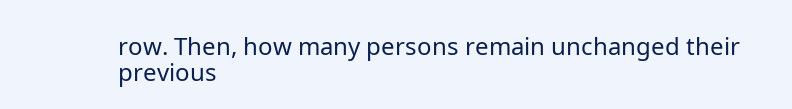row. Then, how many persons remain unchanged their previous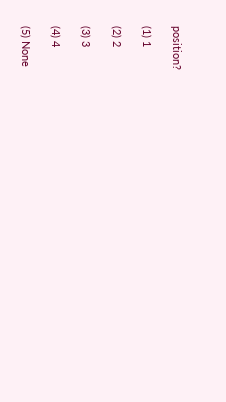position?

(1) 1

(2) 2

(3) 3

(4) 4

(5) None